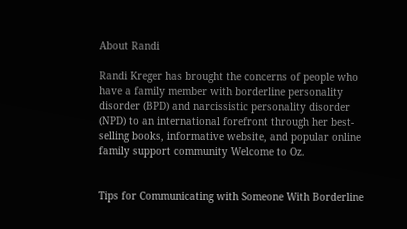About Randi

Randi Kreger has brought the concerns of people who have a family member with borderline personality disorder (BPD) and narcissistic personality disorder (NPD) to an international forefront through her best-selling books, informative website, and popular online family support community Welcome to Oz.


Tips for Communicating with Someone With Borderline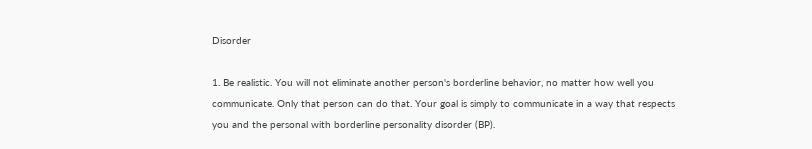Disorder

1. Be realistic. You will not eliminate another person's borderline behavior, no matter how well you communicate. Only that person can do that. Your goal is simply to communicate in a way that respects you and the personal with borderline personality disorder (BP).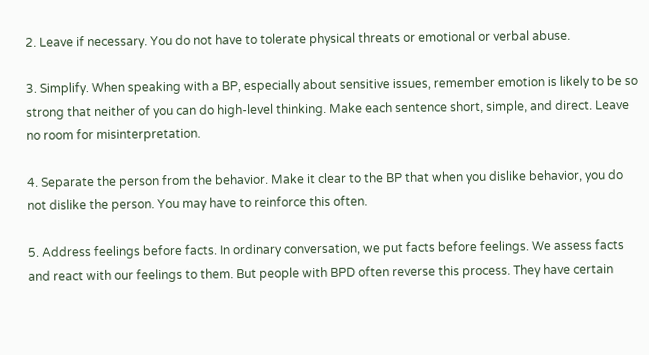2. Leave if necessary. You do not have to tolerate physical threats or emotional or verbal abuse.

3. Simplify. When speaking with a BP, especially about sensitive issues, remember emotion is likely to be so strong that neither of you can do high-level thinking. Make each sentence short, simple, and direct. Leave no room for misinterpretation.

4. Separate the person from the behavior. Make it clear to the BP that when you dislike behavior, you do not dislike the person. You may have to reinforce this often.

5. Address feelings before facts. In ordinary conversation, we put facts before feelings. We assess facts and react with our feelings to them. But people with BPD often reverse this process. They have certain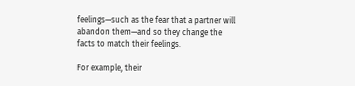feelings—such as the fear that a partner will abandon them—and so they change the facts to match their feelings.

For example, their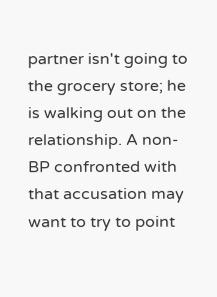partner isn't going to the grocery store; he is walking out on the relationship. A non-BP confronted with that accusation may want to try to point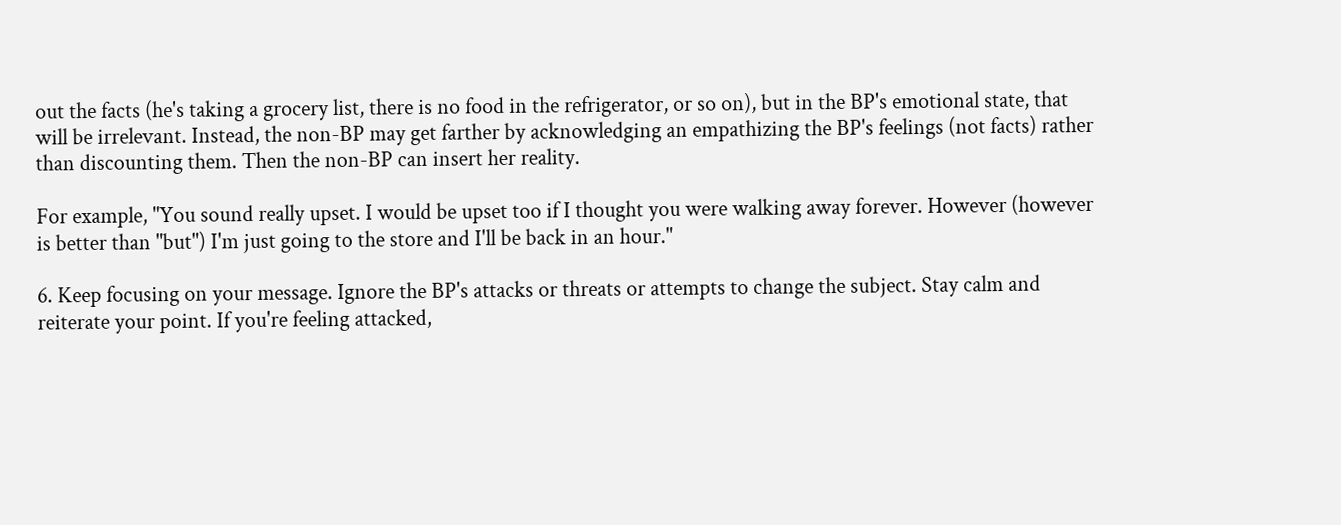out the facts (he's taking a grocery list, there is no food in the refrigerator, or so on), but in the BP's emotional state, that will be irrelevant. Instead, the non-BP may get farther by acknowledging an empathizing the BP's feelings (not facts) rather than discounting them. Then the non-BP can insert her reality.

For example, "You sound really upset. I would be upset too if I thought you were walking away forever. However (however is better than "but") I'm just going to the store and I'll be back in an hour."

6. Keep focusing on your message. Ignore the BP's attacks or threats or attempts to change the subject. Stay calm and reiterate your point. If you're feeling attacked,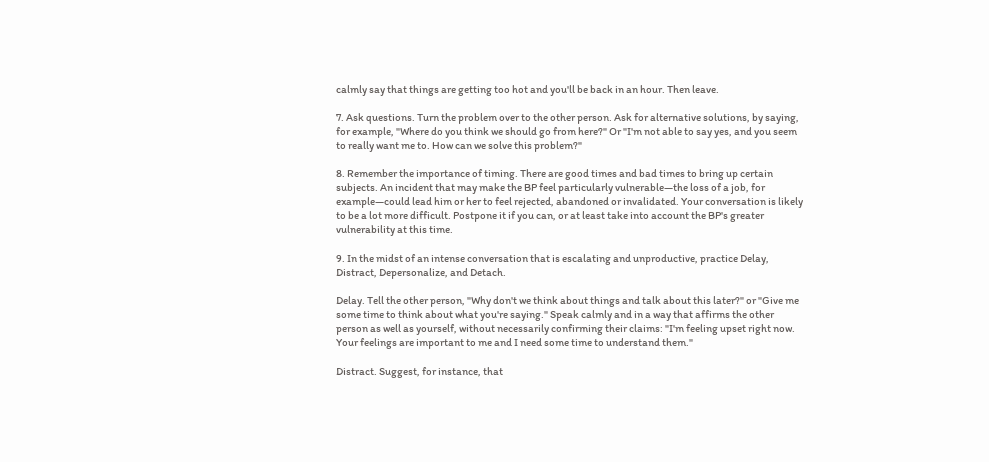calmly say that things are getting too hot and you'll be back in an hour. Then leave.

7. Ask questions. Turn the problem over to the other person. Ask for alternative solutions, by saying, for example, "Where do you think we should go from here?" Or "I'm not able to say yes, and you seem to really want me to. How can we solve this problem?"

8. Remember the importance of timing. There are good times and bad times to bring up certain subjects. An incident that may make the BP feel particularly vulnerable—the loss of a job, for example—could lead him or her to feel rejected, abandoned or invalidated. Your conversation is likely to be a lot more difficult. Postpone it if you can, or at least take into account the BP's greater vulnerability at this time.

9. In the midst of an intense conversation that is escalating and unproductive, practice Delay, Distract, Depersonalize, and Detach.

Delay. Tell the other person, "Why don't we think about things and talk about this later?" or "Give me some time to think about what you're saying." Speak calmly and in a way that affirms the other person as well as yourself, without necessarily confirming their claims: "I'm feeling upset right now. Your feelings are important to me and I need some time to understand them."

Distract. Suggest, for instance, that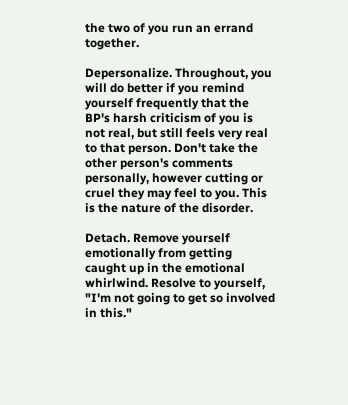the two of you run an errand together.

Depersonalize. Throughout, you will do better if you remind yourself frequently that the BP's harsh criticism of you is not real, but still feels very real to that person. Don't take the other person's comments personally, however cutting or cruel they may feel to you. This is the nature of the disorder.

Detach. Remove yourself emotionally from getting caught up in the emotional whirlwind. Resolve to yourself, "I'm not going to get so involved in this."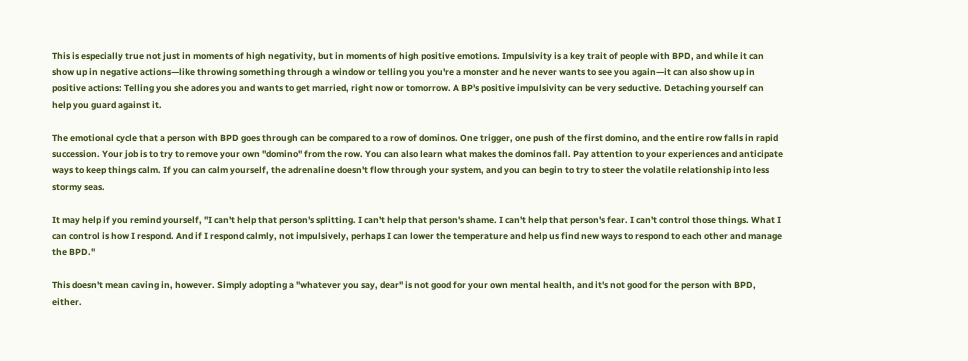This is especially true not just in moments of high negativity, but in moments of high positive emotions. Impulsivity is a key trait of people with BPD, and while it can show up in negative actions—like throwing something through a window or telling you you're a monster and he never wants to see you again—it can also show up in positive actions: Telling you she adores you and wants to get married, right now or tomorrow. A BP's positive impulsivity can be very seductive. Detaching yourself can help you guard against it.

The emotional cycle that a person with BPD goes through can be compared to a row of dominos. One trigger, one push of the first domino, and the entire row falls in rapid succession. Your job is to try to remove your own "domino" from the row. You can also learn what makes the dominos fall. Pay attention to your experiences and anticipate ways to keep things calm. If you can calm yourself, the adrenaline doesn't flow through your system, and you can begin to try to steer the volatile relationship into less stormy seas.

It may help if you remind yourself, "I can't help that person's splitting. I can't help that person's shame. I can't help that person's fear. I can't control those things. What I can control is how I respond. And if I respond calmly, not impulsively, perhaps I can lower the temperature and help us find new ways to respond to each other and manage the BPD."

This doesn't mean caving in, however. Simply adopting a "whatever you say, dear" is not good for your own mental health, and it's not good for the person with BPD, either.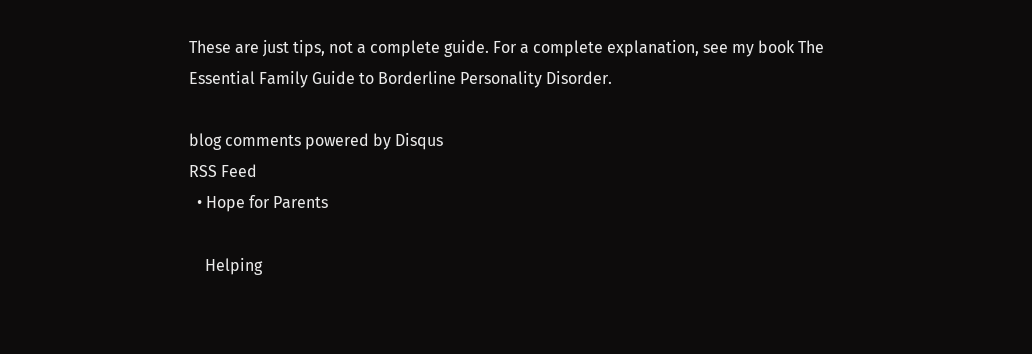These are just tips, not a complete guide. For a complete explanation, see my book The Essential Family Guide to Borderline Personality Disorder.

blog comments powered by Disqus
RSS Feed
  • Hope for Parents

    Helping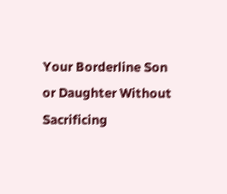Your Borderline Son or Daughter Without Sacrificing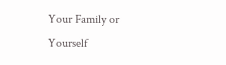Your Family or Yourself